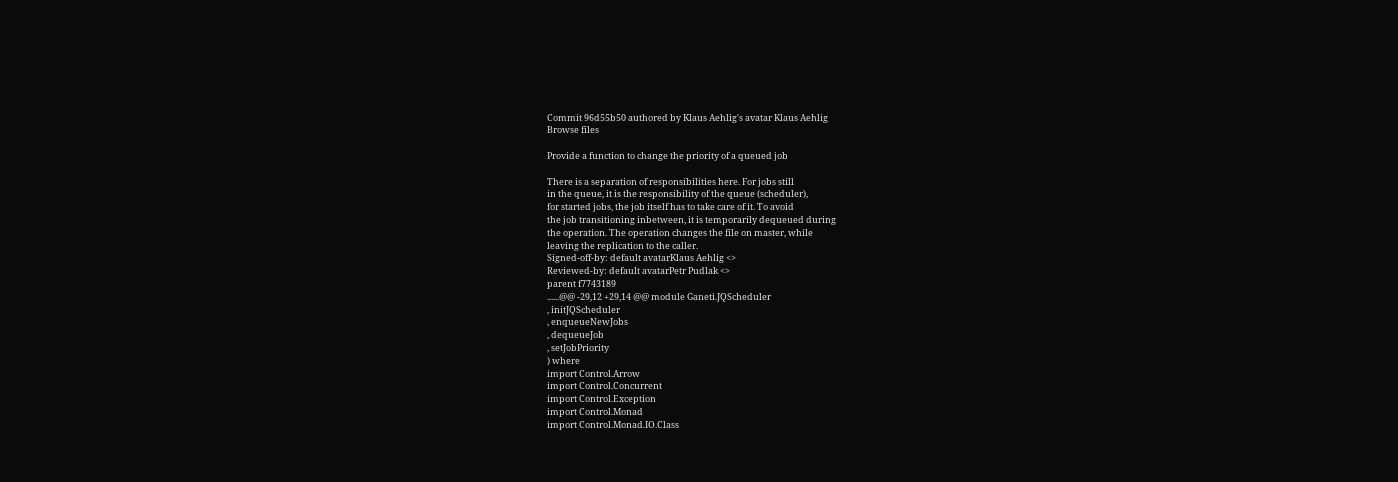Commit 96d55b50 authored by Klaus Aehlig's avatar Klaus Aehlig
Browse files

Provide a function to change the priority of a queued job

There is a separation of responsibilities here. For jobs still
in the queue, it is the responsibility of the queue (scheduler),
for started jobs, the job itself has to take care of it. To avoid
the job transitioning inbetween, it is temporarily dequeued during
the operation. The operation changes the file on master, while
leaving the replication to the caller.
Signed-off-by: default avatarKlaus Aehlig <>
Reviewed-by: default avatarPetr Pudlak <>
parent f7743189
......@@ -29,12 +29,14 @@ module Ganeti.JQScheduler
, initJQScheduler
, enqueueNewJobs
, dequeueJob
, setJobPriority
) where
import Control.Arrow
import Control.Concurrent
import Control.Exception
import Control.Monad
import Control.Monad.IO.Class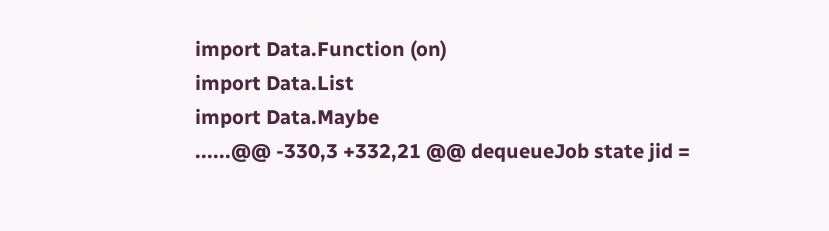import Data.Function (on)
import Data.List
import Data.Maybe
......@@ -330,3 +332,21 @@ dequeueJob state jid =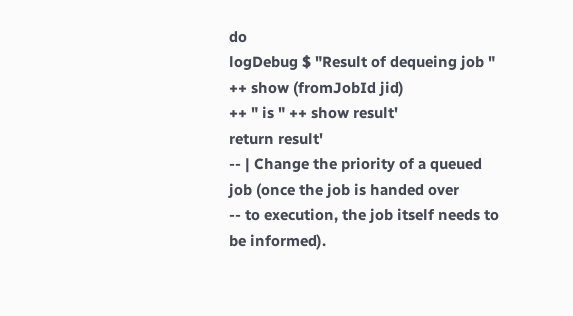do
logDebug $ "Result of dequeing job " ++ show (fromJobId jid)
++ " is " ++ show result'
return result'
-- | Change the priority of a queued job (once the job is handed over
-- to execution, the job itself needs to be informed).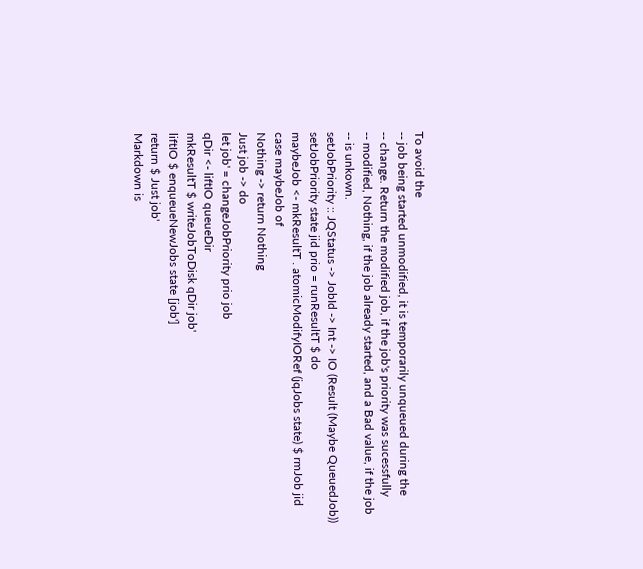To avoid the
-- job being started unmodified, it is temporarily unqueued during the
-- change. Return the modified job, if the job's priority was sucessfully
-- modified, Nothing, if the job already started, and a Bad value, if the job
-- is unkown.
setJobPriority :: JQStatus -> JobId -> Int -> IO (Result (Maybe QueuedJob))
setJobPriority state jid prio = runResultT $ do
maybeJob <- mkResultT . atomicModifyIORef (jqJobs state) $ rmJob jid
case maybeJob of
Nothing -> return Nothing
Just job -> do
let job' = changeJobPriority prio job
qDir <- liftIO queueDir
mkResultT $ writeJobToDisk qDir job'
liftIO $ enqueueNewJobs state [job']
return $ Just job'
Markdown is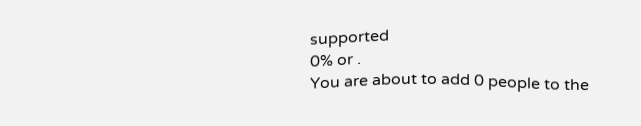supported
0% or .
You are about to add 0 people to the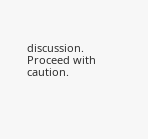discussion. Proceed with caution.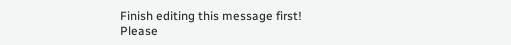Finish editing this message first!
Please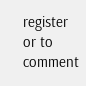register or to comment